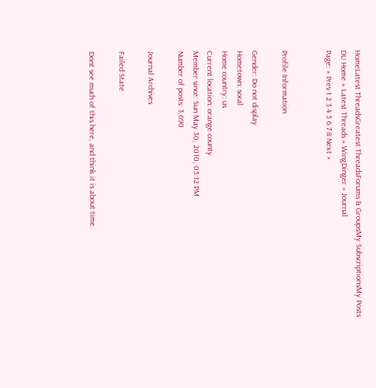HomeLatest ThreadsGreatest ThreadsForums & GroupsMy SubscriptionsMy Posts
DU Home » Latest Threads » WingDinger » Journal
Page: « Prev 1 2 3 4 5 6 7 8 Next »


Profile Information

Gender: Do not display
Hometown: socal
Home country: us
Current location: orange county
Member since: Sun May 30, 2010, 05:12 PM
Number of posts: 3,690

Journal Archives

Failed State

Dont see much of this here, and think it is about time.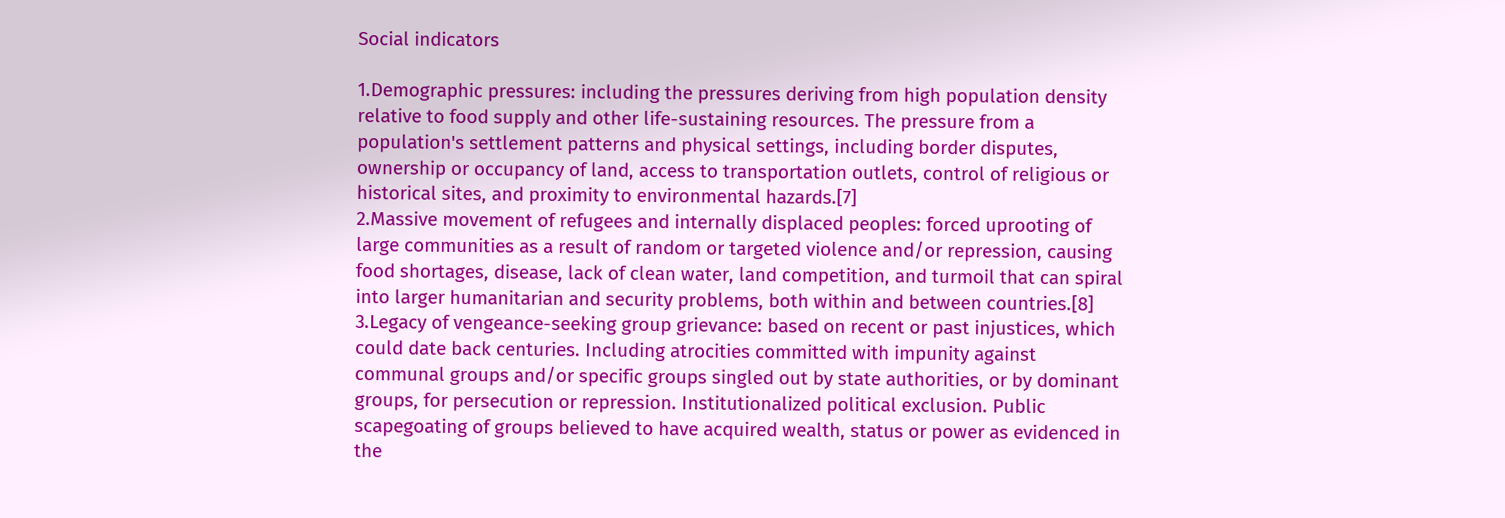Social indicators

1.Demographic pressures: including the pressures deriving from high population density relative to food supply and other life-sustaining resources. The pressure from a population's settlement patterns and physical settings, including border disputes, ownership or occupancy of land, access to transportation outlets, control of religious or historical sites, and proximity to environmental hazards.[7]
2.Massive movement of refugees and internally displaced peoples: forced uprooting of large communities as a result of random or targeted violence and/or repression, causing food shortages, disease, lack of clean water, land competition, and turmoil that can spiral into larger humanitarian and security problems, both within and between countries.[8]
3.Legacy of vengeance-seeking group grievance: based on recent or past injustices, which could date back centuries. Including atrocities committed with impunity against communal groups and/or specific groups singled out by state authorities, or by dominant groups, for persecution or repression. Institutionalized political exclusion. Public scapegoating of groups believed to have acquired wealth, status or power as evidenced in the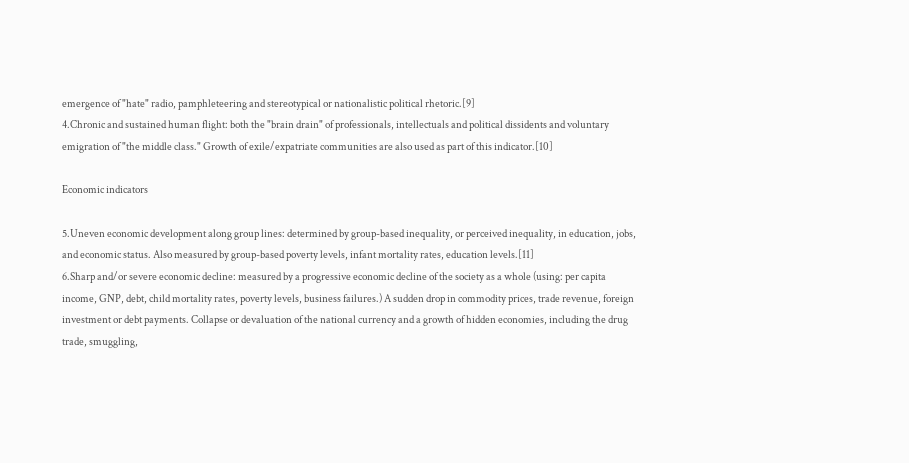emergence of "hate" radio, pamphleteering and stereotypical or nationalistic political rhetoric.[9]
4.Chronic and sustained human flight: both the "brain drain" of professionals, intellectuals and political dissidents and voluntary emigration of "the middle class." Growth of exile/expatriate communities are also used as part of this indicator.[10]

Economic indicators

5.Uneven economic development along group lines: determined by group-based inequality, or perceived inequality, in education, jobs, and economic status. Also measured by group-based poverty levels, infant mortality rates, education levels.[11]
6.Sharp and/or severe economic decline: measured by a progressive economic decline of the society as a whole (using: per capita income, GNP, debt, child mortality rates, poverty levels, business failures.) A sudden drop in commodity prices, trade revenue, foreign investment or debt payments. Collapse or devaluation of the national currency and a growth of hidden economies, including the drug trade, smuggling,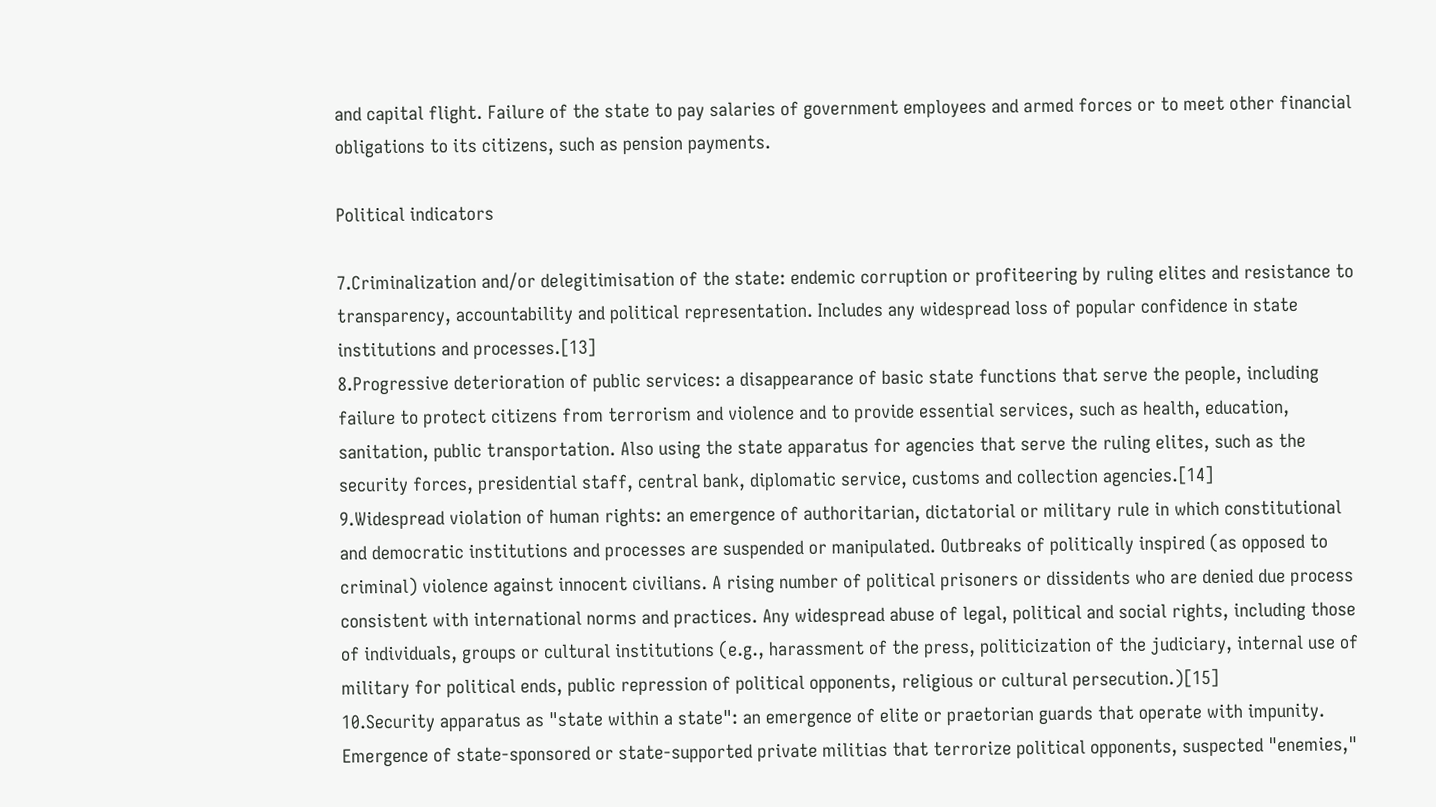and capital flight. Failure of the state to pay salaries of government employees and armed forces or to meet other financial obligations to its citizens, such as pension payments.

Political indicators

7.Criminalization and/or delegitimisation of the state: endemic corruption or profiteering by ruling elites and resistance to transparency, accountability and political representation. Includes any widespread loss of popular confidence in state institutions and processes.[13]
8.Progressive deterioration of public services: a disappearance of basic state functions that serve the people, including failure to protect citizens from terrorism and violence and to provide essential services, such as health, education, sanitation, public transportation. Also using the state apparatus for agencies that serve the ruling elites, such as the security forces, presidential staff, central bank, diplomatic service, customs and collection agencies.[14]
9.Widespread violation of human rights: an emergence of authoritarian, dictatorial or military rule in which constitutional and democratic institutions and processes are suspended or manipulated. Outbreaks of politically inspired (as opposed to criminal) violence against innocent civilians. A rising number of political prisoners or dissidents who are denied due process consistent with international norms and practices. Any widespread abuse of legal, political and social rights, including those of individuals, groups or cultural institutions (e.g., harassment of the press, politicization of the judiciary, internal use of military for political ends, public repression of political opponents, religious or cultural persecution.)[15]
10.Security apparatus as "state within a state": an emergence of elite or praetorian guards that operate with impunity. Emergence of state-sponsored or state-supported private militias that terrorize political opponents, suspected "enemies,"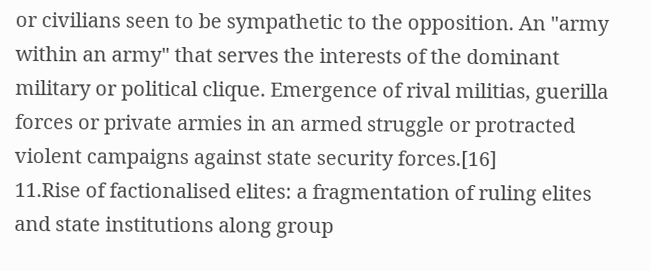or civilians seen to be sympathetic to the opposition. An "army within an army" that serves the interests of the dominant military or political clique. Emergence of rival militias, guerilla forces or private armies in an armed struggle or protracted violent campaigns against state security forces.[16]
11.Rise of factionalised elites: a fragmentation of ruling elites and state institutions along group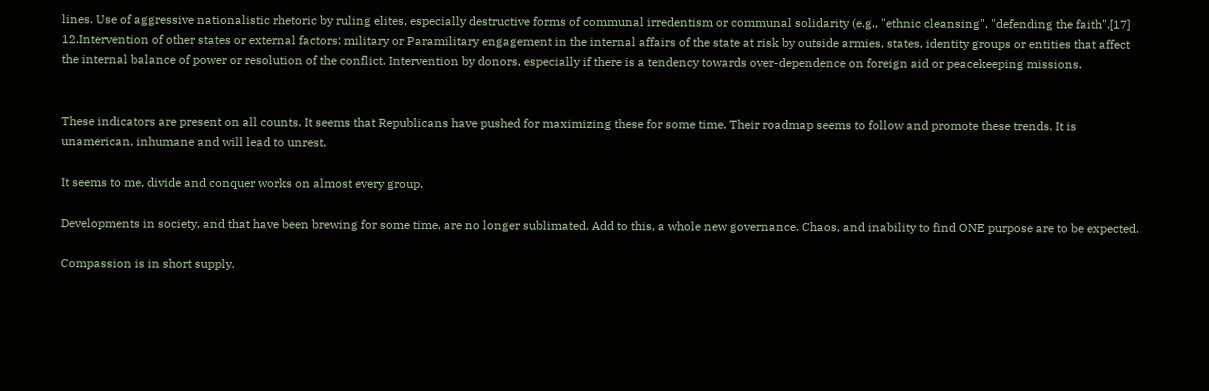lines. Use of aggressive nationalistic rhetoric by ruling elites, especially destructive forms of communal irredentism or communal solidarity (e.g., "ethnic cleansing", "defending the faith".[17]
12.Intervention of other states or external factors: military or Paramilitary engagement in the internal affairs of the state at risk by outside armies, states, identity groups or entities that affect the internal balance of power or resolution of the conflict. Intervention by donors, especially if there is a tendency towards over-dependence on foreign aid or peacekeeping missions.


These indicators are present on all counts. It seems that Republicans have pushed for maximizing these for some time. Their roadmap seems to follow and promote these trends. It is unamerican, inhumane and will lead to unrest.

It seems to me, divide and conquer works on almost every group.

Developments in society, and that have been brewing for some time, are no longer sublimated. Add to this, a whole new governance. Chaos, and inability to find ONE purpose are to be expected.

Compassion is in short supply.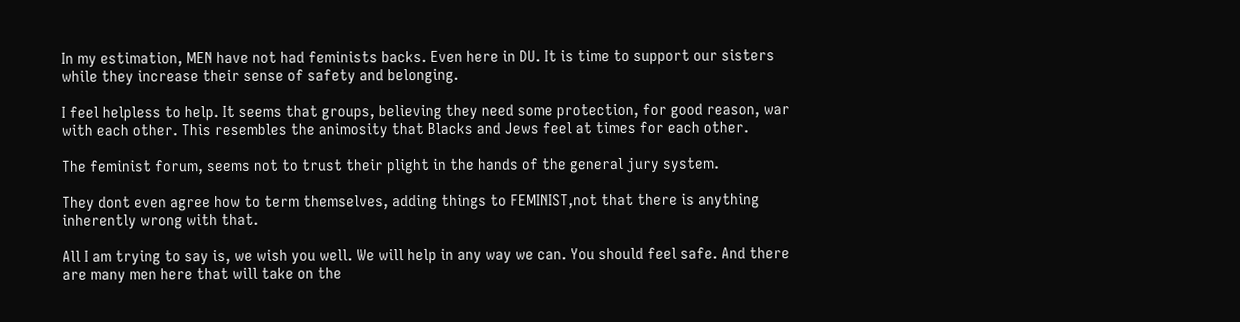In my estimation, MEN have not had feminists backs. Even here in DU. It is time to support our sisters while they increase their sense of safety and belonging.

I feel helpless to help. It seems that groups, believing they need some protection, for good reason, war with each other. This resembles the animosity that Blacks and Jews feel at times for each other.

The feminist forum, seems not to trust their plight in the hands of the general jury system.

They dont even agree how to term themselves, adding things to FEMINIST,not that there is anything inherently wrong with that.

All I am trying to say is, we wish you well. We will help in any way we can. You should feel safe. And there are many men here that will take on the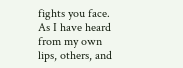fights you face. As I have heard from my own lips, others, and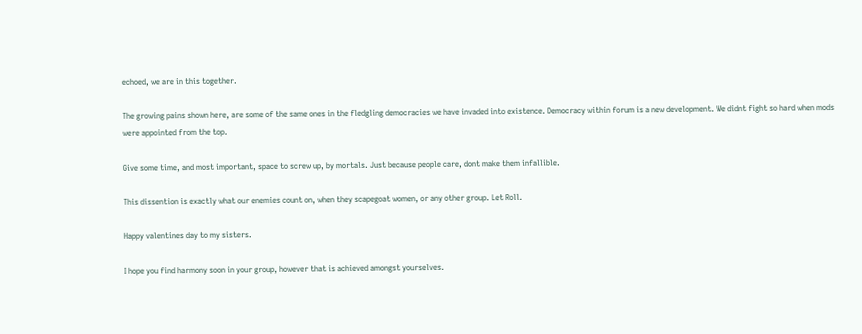echoed, we are in this together.

The growing pains shown here, are some of the same ones in the fledgling democracies we have invaded into existence. Democracy within forum is a new development. We didnt fight so hard when mods were appointed from the top.

Give some time, and most important, space to screw up, by mortals. Just because people care, dont make them infallible.

This dissention is exactly what our enemies count on, when they scapegoat women, or any other group. Let Roll.

Happy valentines day to my sisters.

I hope you find harmony soon in your group, however that is achieved amongst yourselves.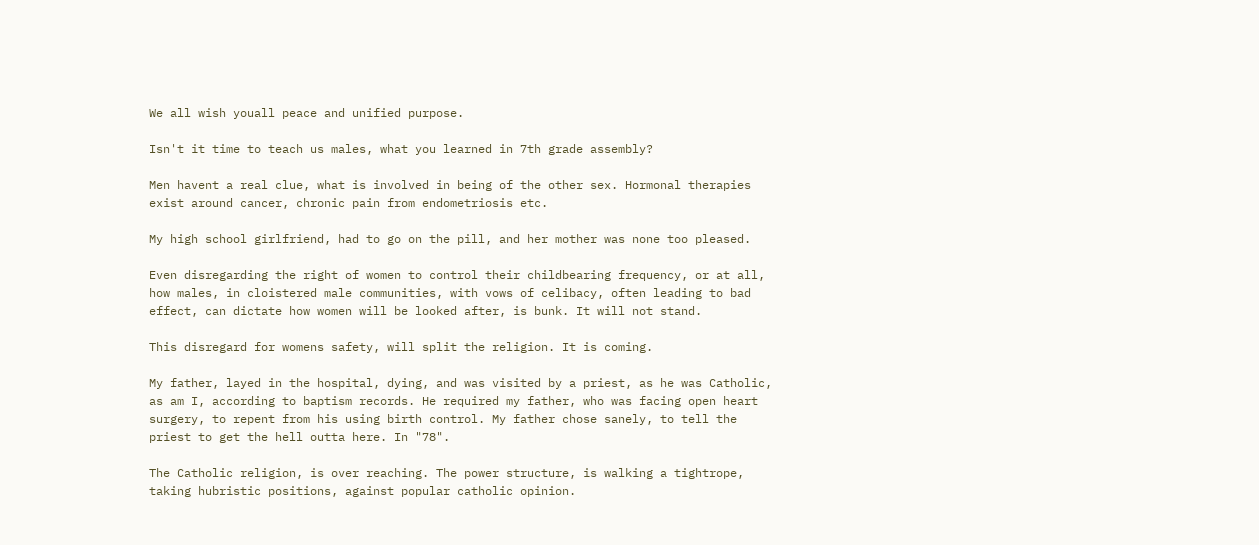We all wish youall peace and unified purpose.

Isn't it time to teach us males, what you learned in 7th grade assembly?

Men havent a real clue, what is involved in being of the other sex. Hormonal therapies exist around cancer, chronic pain from endometriosis etc.

My high school girlfriend, had to go on the pill, and her mother was none too pleased.

Even disregarding the right of women to control their childbearing frequency, or at all, how males, in cloistered male communities, with vows of celibacy, often leading to bad effect, can dictate how women will be looked after, is bunk. It will not stand.

This disregard for womens safety, will split the religion. It is coming.

My father, layed in the hospital, dying, and was visited by a priest, as he was Catholic, as am I, according to baptism records. He required my father, who was facing open heart surgery, to repent from his using birth control. My father chose sanely, to tell the priest to get the hell outta here. In "78".

The Catholic religion, is over reaching. The power structure, is walking a tightrope, taking hubristic positions, against popular catholic opinion.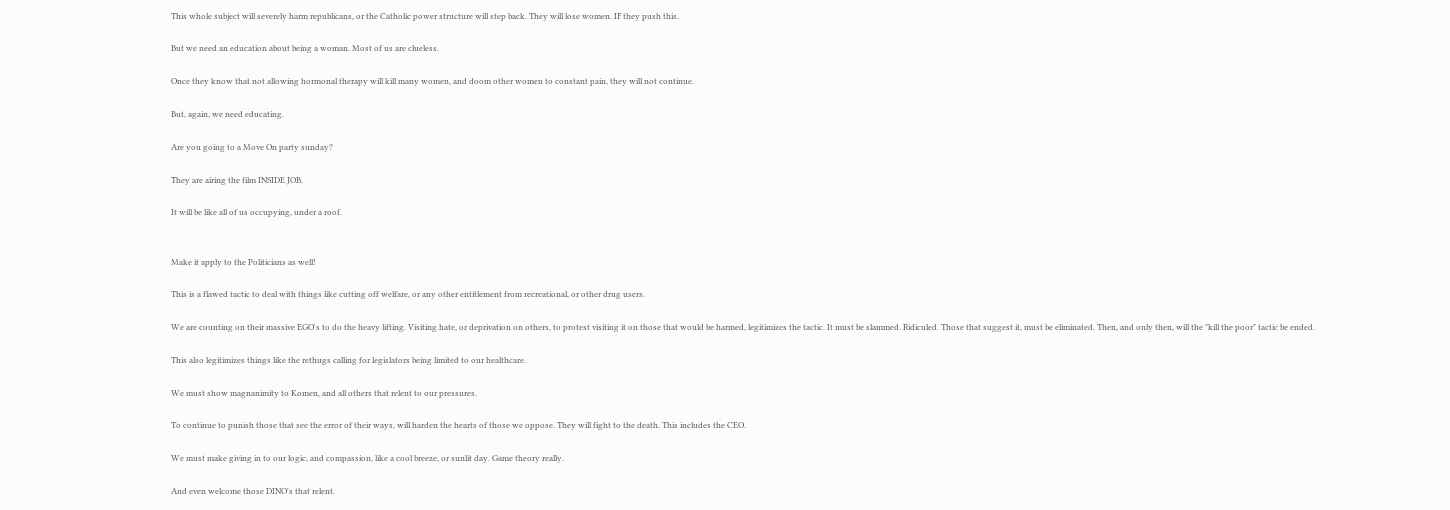This whole subject will severely harm republicans, or the Catholic power structure will step back. They will lose women. IF they push this.

But we need an education about being a woman. Most of us are clueless.

Once they know that not allowing hormonal therapy will kill many women, and doom other women to constant pain, they will not continue.

But, again, we need educating.

Are you going to a Move On party sunday?

They are airing the film INSIDE JOB.

It will be like all of us occupying, under a roof.


Make it apply to the Politicians as well!

This is a flawed tactic to deal with things like cutting off welfare, or any other entitlement from recreational, or other drug users.

We are counting on their massive EGO's to do the heavy lifting. Visiting hate, or deprivation on others, to protest visiting it on those that would be harmed, legitimizes the tactic. It must be slammed. Ridiculed. Those that suggest it, must be eliminated. Then, and only then, will the "kill the poor" tactic be ended.

This also legitimizes things like the rethugs calling for legislators being limited to our healthcare.

We must show magnanimity to Komen, and all others that relent to our pressures.

To continue to punish those that see the error of their ways, will harden the hearts of those we oppose. They will fight to the death. This includes the CEO.

We must make giving in to our logic, and compassion, like a cool breeze, or sunlit day. Game theory really.

And even welcome those DINO's that relent.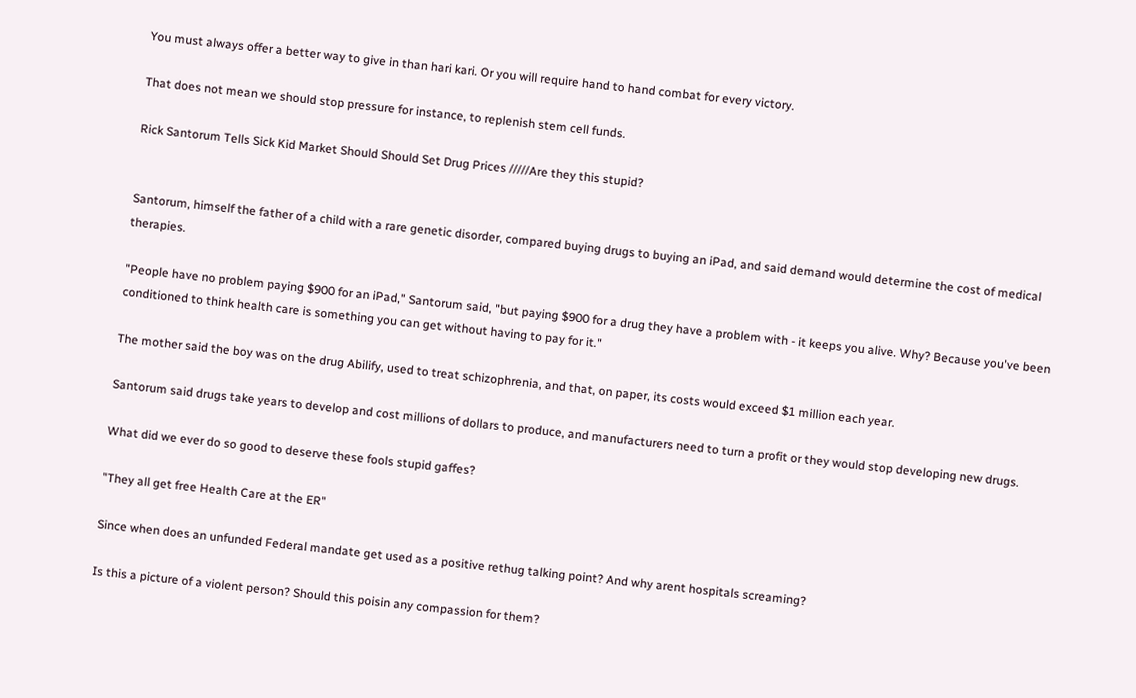You must always offer a better way to give in than hari kari. Or you will require hand to hand combat for every victory.

That does not mean we should stop pressure for instance, to replenish stem cell funds.

Rick Santorum Tells Sick Kid Market Should Should Set Drug Prices /////Are they this stupid?


Santorum, himself the father of a child with a rare genetic disorder, compared buying drugs to buying an iPad, and said demand would determine the cost of medical therapies.

"People have no problem paying $900 for an iPad," Santorum said, "but paying $900 for a drug they have a problem with - it keeps you alive. Why? Because you've been conditioned to think health care is something you can get without having to pay for it."

The mother said the boy was on the drug Abilify, used to treat schizophrenia, and that, on paper, its costs would exceed $1 million each year.

Santorum said drugs take years to develop and cost millions of dollars to produce, and manufacturers need to turn a profit or they would stop developing new drugs.

What did we ever do so good to deserve these fools stupid gaffes?

"They all get free Health Care at the ER"

Since when does an unfunded Federal mandate get used as a positive rethug talking point? And why arent hospitals screaming?

Is this a picture of a violent person? Should this poisin any compassion for them?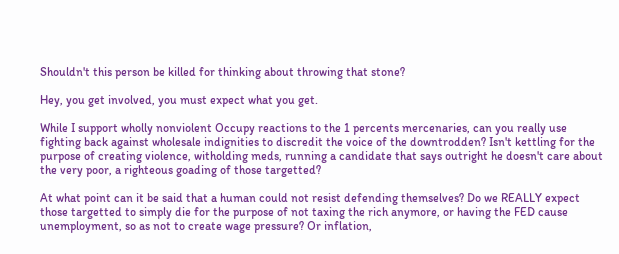Shouldn't this person be killed for thinking about throwing that stone?

Hey, you get involved, you must expect what you get.

While I support wholly nonviolent Occupy reactions to the 1 percents mercenaries, can you really use fighting back against wholesale indignities to discredit the voice of the downtrodden? Isn't kettling for the purpose of creating violence, witholding meds, running a candidate that says outright he doesn't care about the very poor, a righteous goading of those targetted?

At what point can it be said that a human could not resist defending themselves? Do we REALLY expect those targetted to simply die for the purpose of not taxing the rich anymore, or having the FED cause unemployment, so as not to create wage pressure? Or inflation,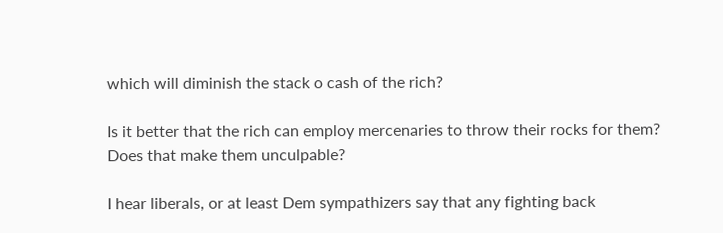which will diminish the stack o cash of the rich?

Is it better that the rich can employ mercenaries to throw their rocks for them? Does that make them unculpable?

I hear liberals, or at least Dem sympathizers say that any fighting back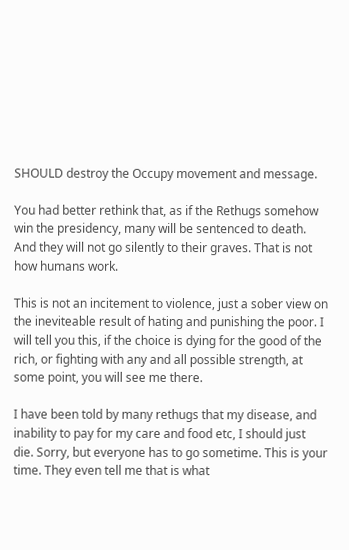SHOULD destroy the Occupy movement and message.

You had better rethink that, as if the Rethugs somehow win the presidency, many will be sentenced to death. And they will not go silently to their graves. That is not how humans work.

This is not an incitement to violence, just a sober view on the ineviteable result of hating and punishing the poor. I will tell you this, if the choice is dying for the good of the rich, or fighting with any and all possible strength, at some point, you will see me there.

I have been told by many rethugs that my disease, and inability to pay for my care and food etc, I should just die. Sorry, but everyone has to go sometime. This is your time. They even tell me that is what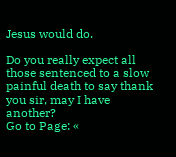Jesus would do.

Do you really expect all those sentenced to a slow painful death to say thank you sir, may I have another?
Go to Page: «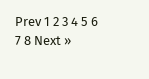Prev 1 2 3 4 5 6 7 8 Next »